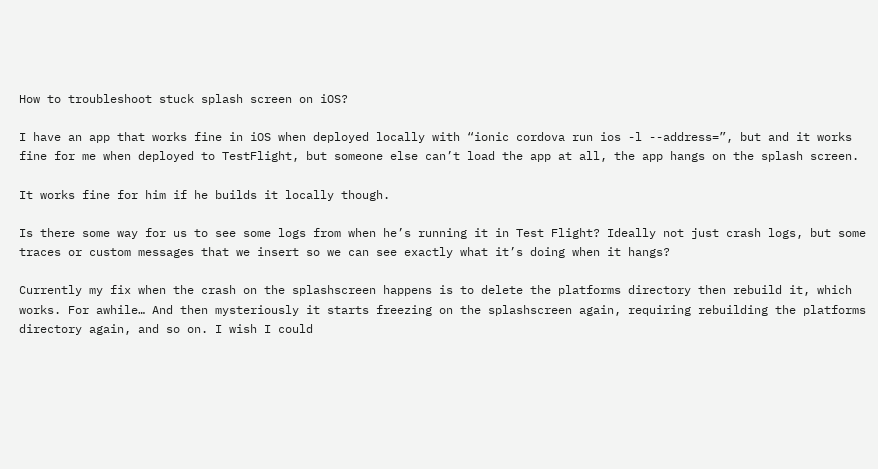How to troubleshoot stuck splash screen on iOS?

I have an app that works fine in iOS when deployed locally with “ionic cordova run ios -l --address=”, but and it works fine for me when deployed to TestFlight, but someone else can’t load the app at all, the app hangs on the splash screen.

It works fine for him if he builds it locally though.

Is there some way for us to see some logs from when he’s running it in Test Flight? Ideally not just crash logs, but some traces or custom messages that we insert so we can see exactly what it’s doing when it hangs?

Currently my fix when the crash on the splashscreen happens is to delete the platforms directory then rebuild it, which works. For awhile… And then mysteriously it starts freezing on the splashscreen again, requiring rebuilding the platforms directory again, and so on. I wish I could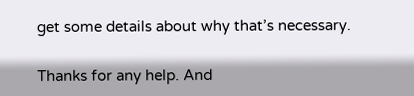get some details about why that’s necessary.

Thanks for any help. And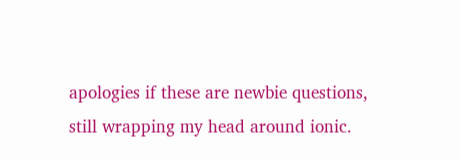apologies if these are newbie questions, still wrapping my head around ionic.